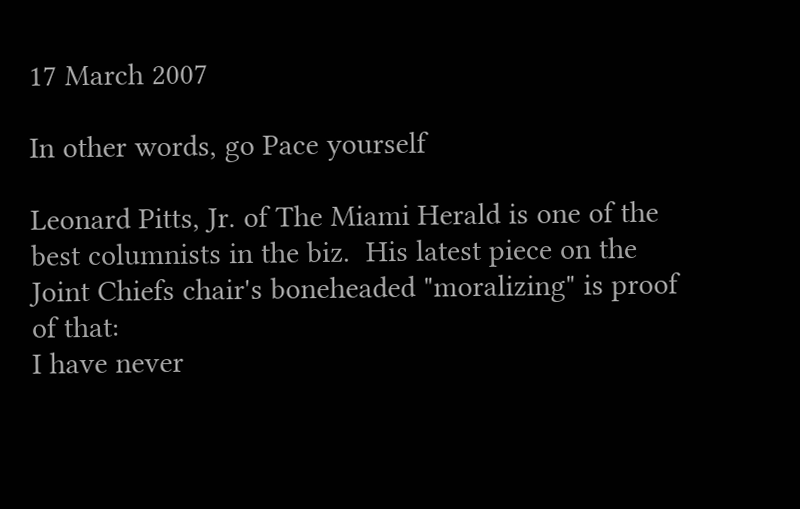17 March 2007

In other words, go Pace yourself

Leonard Pitts, Jr. of The Miami Herald is one of the best columnists in the biz.  His latest piece on the Joint Chiefs chair's boneheaded "moralizing" is proof of that:
I have never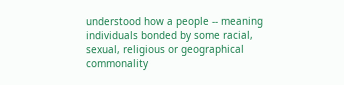understood how a people -- meaning individuals bonded by some racial, sexual, religious or geographical commonality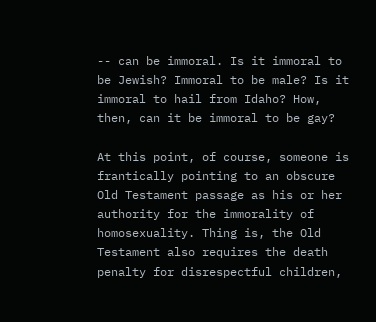-- can be immoral. Is it immoral to be Jewish? Immoral to be male? Is it immoral to hail from Idaho? How, then, can it be immoral to be gay?

At this point, of course, someone is frantically pointing to an obscure Old Testament passage as his or her authority for the immorality of homosexuality. Thing is, the Old Testament also requires the death penalty for disrespectful children,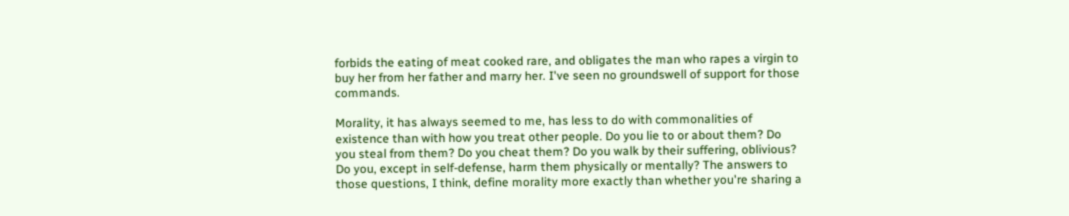forbids the eating of meat cooked rare, and obligates the man who rapes a virgin to buy her from her father and marry her. I've seen no groundswell of support for those commands.

Morality, it has always seemed to me, has less to do with commonalities of existence than with how you treat other people. Do you lie to or about them? Do you steal from them? Do you cheat them? Do you walk by their suffering, oblivious? Do you, except in self-defense, harm them physically or mentally? The answers to those questions, I think, define morality more exactly than whether you're sharing a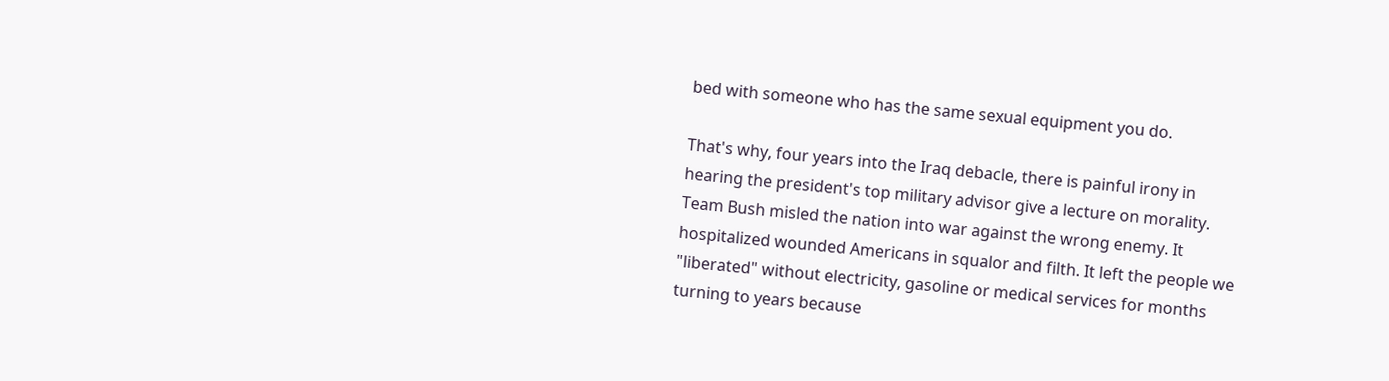bed with someone who has the same sexual equipment you do.

That's why, four years into the Iraq debacle, there is painful irony in hearing the president's top military advisor give a lecture on morality. Team Bush misled the nation into war against the wrong enemy. It hospitalized wounded Americans in squalor and filth. It left the people we "liberated" without electricity, gasoline or medical services for months turning to years because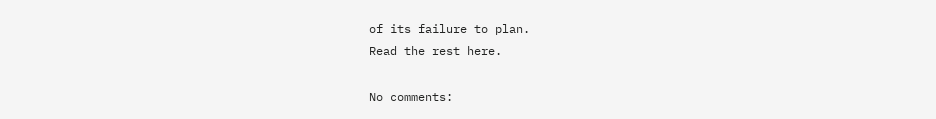of its failure to plan.
Read the rest here.

No comments: